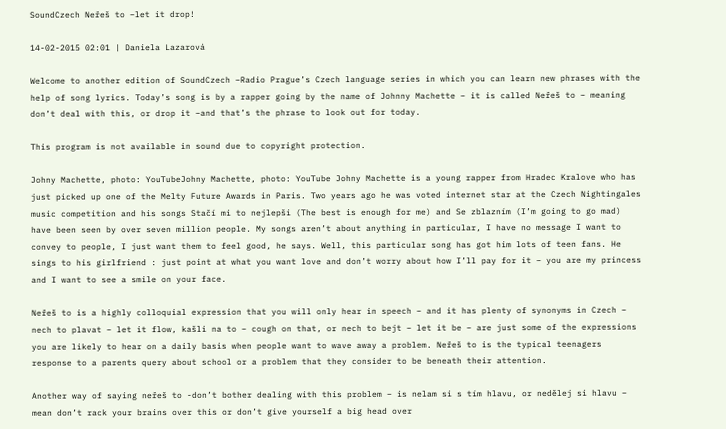SoundCzech Neřeš to –let it drop!

14-02-2015 02:01 | Daniela Lazarová

Welcome to another edition of SoundCzech –Radio Prague’s Czech language series in which you can learn new phrases with the help of song lyrics. Today’s song is by a rapper going by the name of Johnny Machette – it is called Neřeš to – meaning don’t deal with this, or drop it –and that’s the phrase to look out for today.

This program is not available in sound due to copyright protection.

Johny Machette, photo: YouTubeJohny Machette, photo: YouTube Johny Machette is a young rapper from Hradec Kralove who has just picked up one of the Melty Future Awards in Paris. Two years ago he was voted internet star at the Czech Nightingales music competition and his songs Stačí mi to nejlepši (The best is enough for me) and Se zblazním (I’m going to go mad) have been seen by over seven million people. My songs aren’t about anything in particular, I have no message I want to convey to people, I just want them to feel good, he says. Well, this particular song has got him lots of teen fans. He sings to his girlfriend : just point at what you want love and don’t worry about how I’ll pay for it – you are my princess and I want to see a smile on your face.

Neřeš to is a highly colloquial expression that you will only hear in speech – and it has plenty of synonyms in Czech – nech to plavat – let it flow, kašli na to – cough on that, or nech to bejt – let it be – are just some of the expressions you are likely to hear on a daily basis when people want to wave away a problem. Neřeš to is the typical teenagers response to a parents query about school or a problem that they consider to be beneath their attention.

Another way of saying neřeš to -don’t bother dealing with this problem – is nelam si s tím hlavu, or nedělej si hlavu – mean don’t rack your brains over this or don’t give yourself a big head over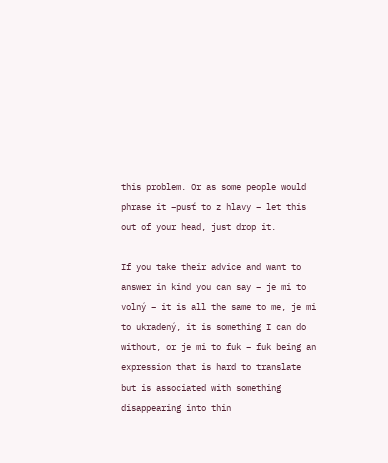this problem. Or as some people would phrase it –pusť to z hlavy – let this out of your head, just drop it.

If you take their advice and want to answer in kind you can say – je mi to volný – it is all the same to me, je mi to ukradený, it is something I can do without, or je mi to fuk – fuk being an expression that is hard to translate but is associated with something disappearing into thin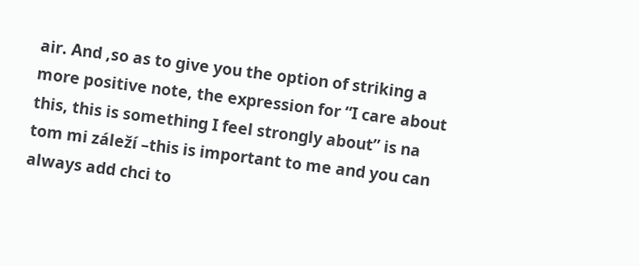air. And ,so as to give you the option of striking a more positive note, the expression for “I care about this, this is something I feel strongly about” is na tom mi záleží –this is important to me and you can always add chci to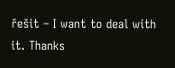řešit – I want to deal with it. Thanks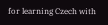for learning Czech with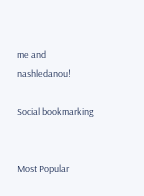me and nashledanou!

Social bookmarking


Most Popular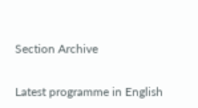Section Archive


Latest programme in English